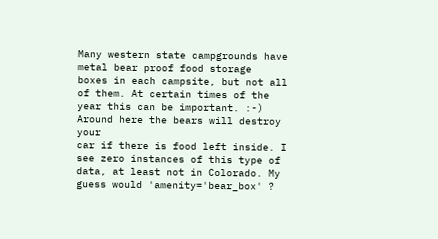Many western state campgrounds have metal bear proof food storage
boxes in each campsite, but not all of them. At certain times of the
year this can be important. :-) Around here the bears will destroy your
car if there is food left inside. I see zero instances of this type of
data, at least not in Colorado. My guess would 'amenity='bear_box' ?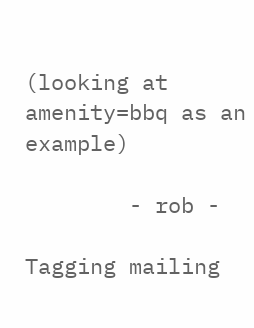(looking at amenity=bbq as an example)

        - rob -

Tagging mailing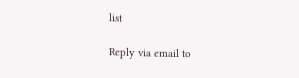list

Reply via email to